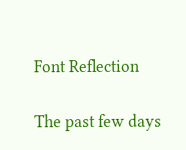Font Reflection

The past few days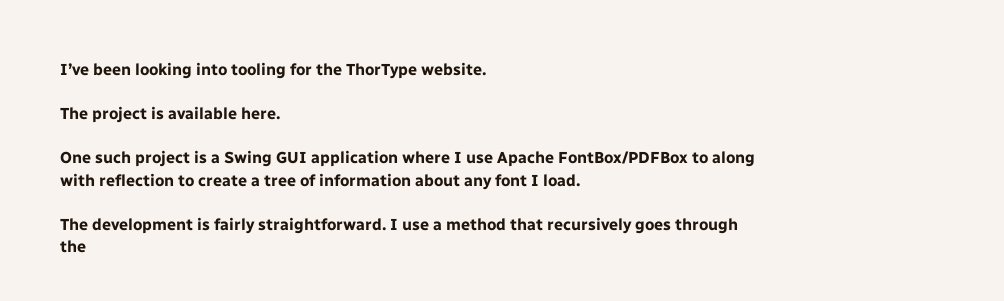I’ve been looking into tooling for the ThorType website.

The project is available here.

One such project is a Swing GUI application where I use Apache FontBox/PDFBox to along with reflection to create a tree of information about any font I load.

The development is fairly straightforward. I use a method that recursively goes through the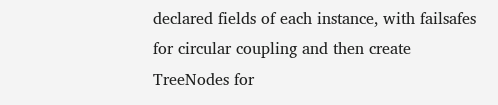declared fields of each instance, with failsafes for circular coupling and then create TreeNodes for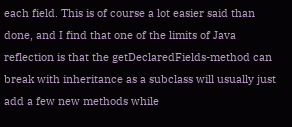each field. This is of course a lot easier said than done, and I find that one of the limits of Java reflection is that the getDeclaredFields-method can break with inheritance as a subclass will usually just add a few new methods while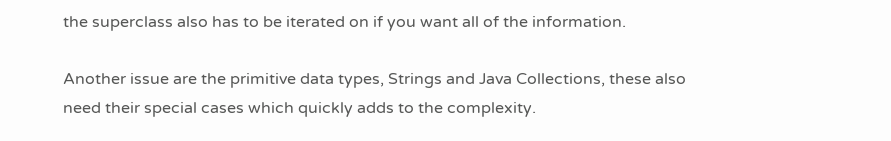the superclass also has to be iterated on if you want all of the information.

Another issue are the primitive data types, Strings and Java Collections, these also need their special cases which quickly adds to the complexity.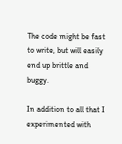The code might be fast to write, but will easily end up brittle and buggy.

In addition to all that I experimented with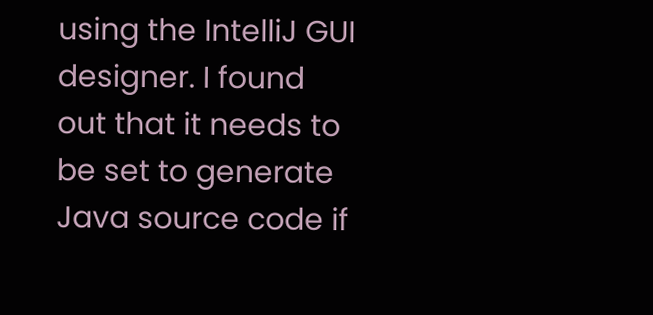using the IntelliJ GUI designer. I found out that it needs to be set to generate Java source code if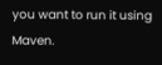you want to run it using Maven.